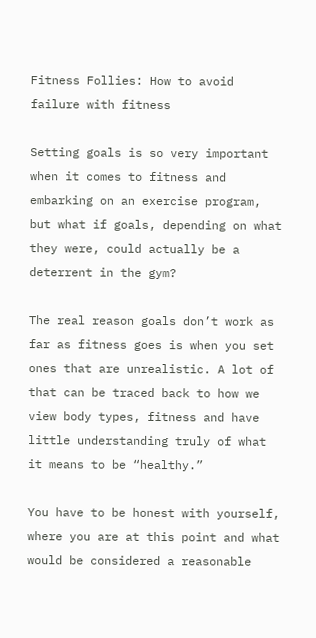Fitness Follies: How to avoid failure with fitness

Setting goals is so very important when it comes to fitness and embarking on an exercise program, but what if goals, depending on what they were, could actually be a deterrent in the gym?

The real reason goals don’t work as far as fitness goes is when you set ones that are unrealistic. A lot of that can be traced back to how we view body types, fitness and have little understanding truly of what it means to be “healthy.”

You have to be honest with yourself, where you are at this point and what would be considered a reasonable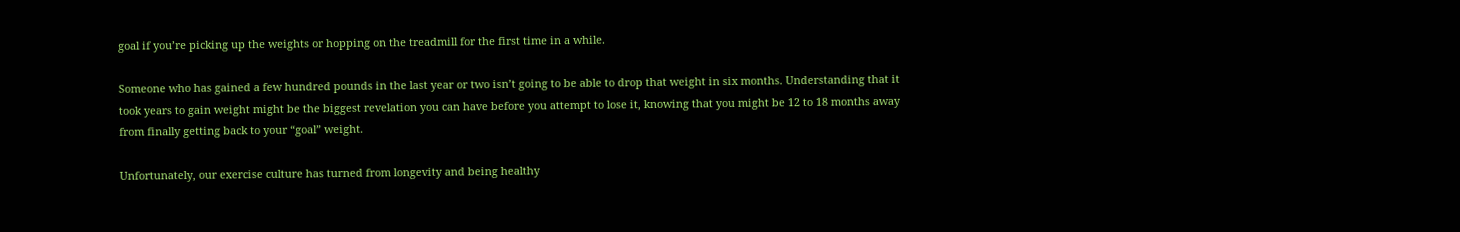goal if you’re picking up the weights or hopping on the treadmill for the first time in a while.

Someone who has gained a few hundred pounds in the last year or two isn’t going to be able to drop that weight in six months. Understanding that it took years to gain weight might be the biggest revelation you can have before you attempt to lose it, knowing that you might be 12 to 18 months away from finally getting back to your “goal” weight.

Unfortunately, our exercise culture has turned from longevity and being healthy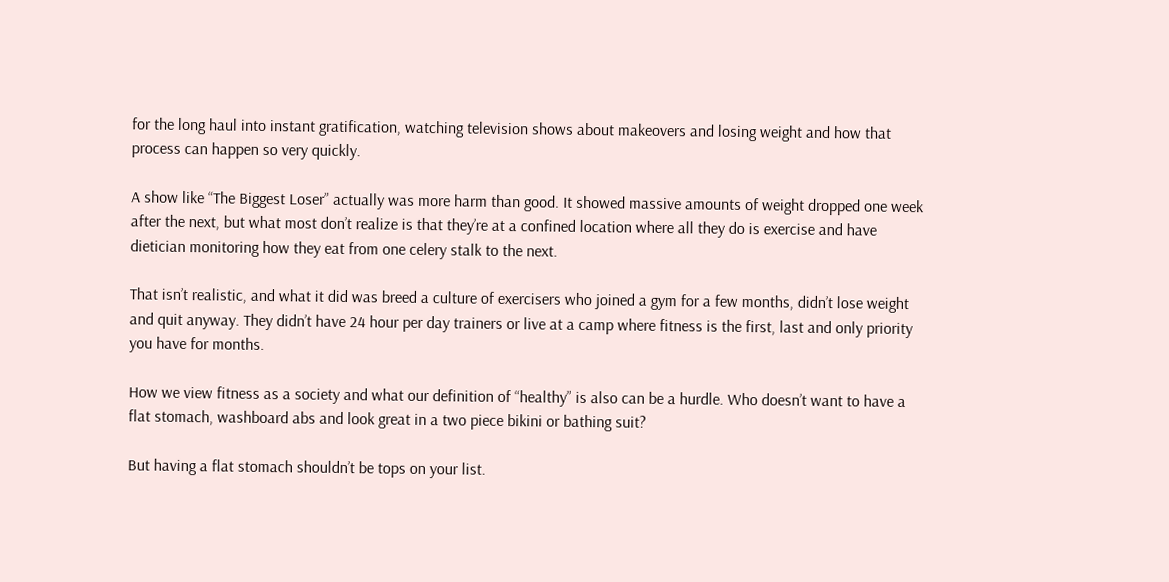for the long haul into instant gratification, watching television shows about makeovers and losing weight and how that process can happen so very quickly.

A show like “The Biggest Loser” actually was more harm than good. It showed massive amounts of weight dropped one week after the next, but what most don’t realize is that they’re at a confined location where all they do is exercise and have dietician monitoring how they eat from one celery stalk to the next.

That isn’t realistic, and what it did was breed a culture of exercisers who joined a gym for a few months, didn’t lose weight and quit anyway. They didn’t have 24 hour per day trainers or live at a camp where fitness is the first, last and only priority you have for months.

How we view fitness as a society and what our definition of “healthy” is also can be a hurdle. Who doesn’t want to have a flat stomach, washboard abs and look great in a two piece bikini or bathing suit?

But having a flat stomach shouldn’t be tops on your list.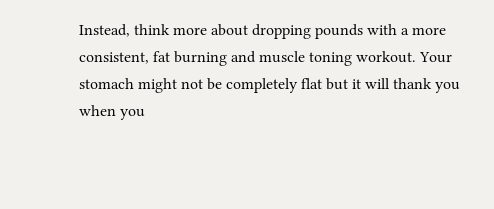Instead, think more about dropping pounds with a more consistent, fat burning and muscle toning workout. Your stomach might not be completely flat but it will thank you when you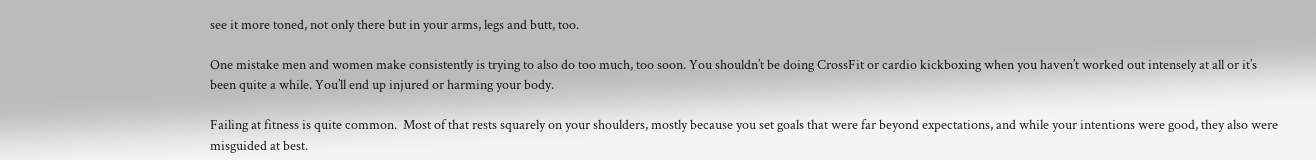see it more toned, not only there but in your arms, legs and butt, too.

One mistake men and women make consistently is trying to also do too much, too soon. You shouldn’t be doing CrossFit or cardio kickboxing when you haven’t worked out intensely at all or it’s been quite a while. You’ll end up injured or harming your body.

Failing at fitness is quite common.  Most of that rests squarely on your shoulders, mostly because you set goals that were far beyond expectations, and while your intentions were good, they also were misguided at best.